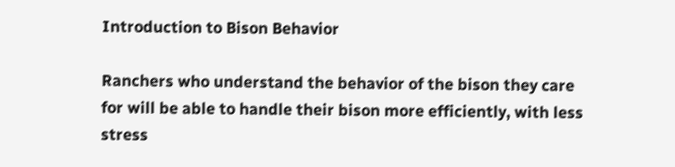Introduction to Bison Behavior

Ranchers who understand the behavior of the bison they care for will be able to handle their bison more efficiently, with less stress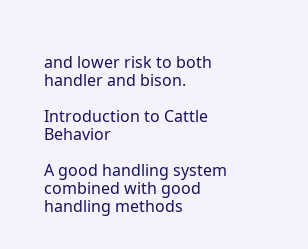and lower risk to both handler and bison.

Introduction to Cattle Behavior

A good handling system combined with good handling methods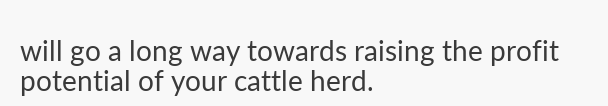will go a long way towards raising the profit potential of your cattle herd.